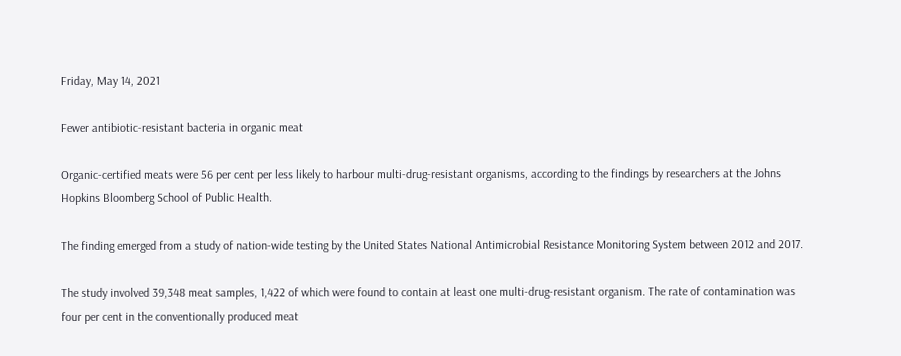Friday, May 14, 2021

Fewer antibiotic-resistant bacteria in organic meat

Organic-certified meats were 56 per cent per less likely to harbour multi-drug-resistant organisms, according to the findings by researchers at the Johns Hopkins Bloomberg School of Public Health.

The finding emerged from a study of nation-wide testing by the United States National Antimicrobial Resistance Monitoring System between 2012 and 2017.

The study involved 39,348 meat samples, 1,422 of which were found to contain at least one multi-drug-resistant organism. The rate of contamination was four per cent in the conventionally produced meat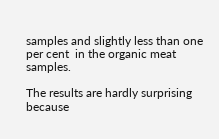samples and slightly less than one per cent  in the organic meat samples.

The results are hardly surprising because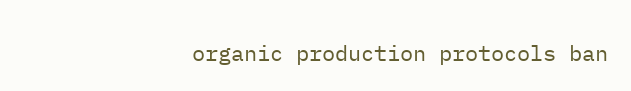organic production protocols ban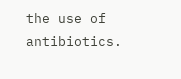the use of antibiotics.